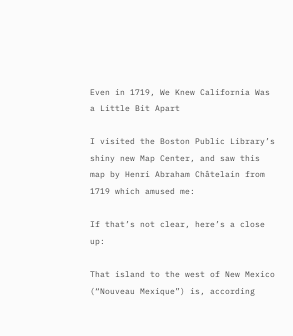Even in 1719, We Knew California Was a Little Bit Apart

I visited the Boston Public Library’s shiny new Map Center, and saw this map by Henri Abraham Châtelain from 1719 which amused me:

If that’s not clear, here’s a close up:

That island to the west of New Mexico (“Nouveau Mexique”) is, according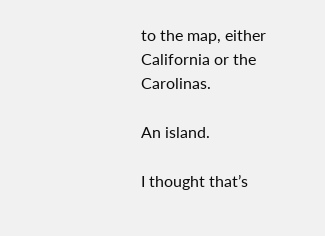to the map, either California or the Carolinas.

An island.

I thought that’s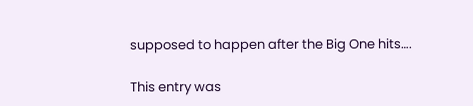supposed to happen after the Big One hits….

This entry was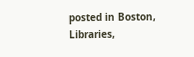posted in Boston, Libraries,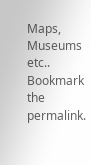Maps, Museums etc.. Bookmark the permalink.